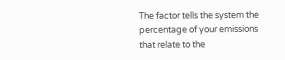The factor tells the system the percentage of your emissions that relate to the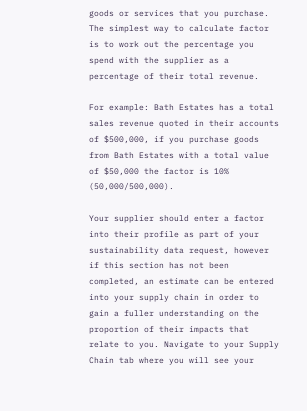goods or services that you purchase. The simplest way to calculate factor is to work out the percentage you spend with the supplier as a percentage of their total revenue.

For example: Bath Estates has a total sales revenue quoted in their accounts of $500,000, if you purchase goods from Bath Estates with a total value of $50,000 the factor is 10% (50,000/500,000).

Your supplier should enter a factor into their profile as part of your sustainability data request, however if this section has not been completed, an estimate can be entered into your supply chain in order to gain a fuller understanding on the proportion of their impacts that relate to you. Navigate to your Supply Chain tab where you will see your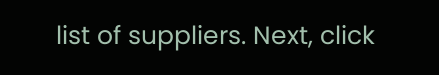list of suppliers. Next, click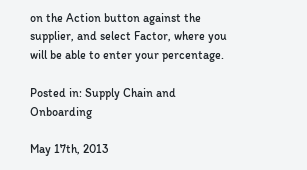on the Action button against the supplier, and select Factor, where you will be able to enter your percentage.

Posted in: Supply Chain and Onboarding

May 17th, 2013